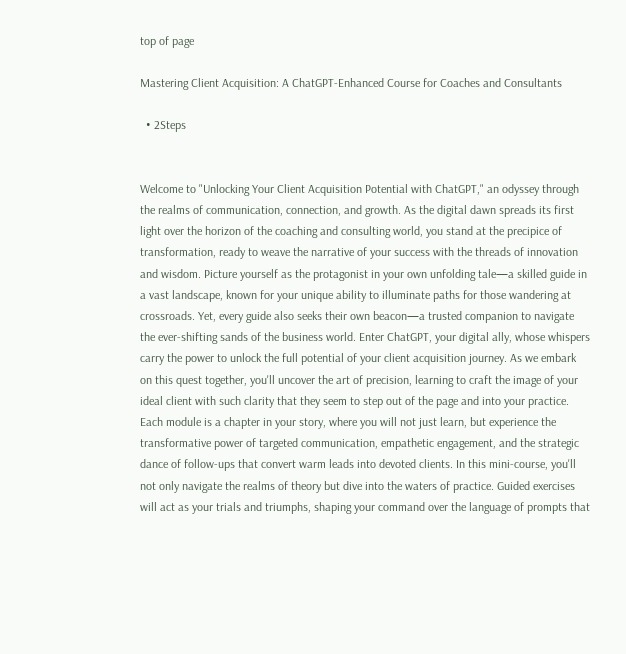top of page

Mastering Client Acquisition: A ChatGPT-Enhanced Course for Coaches and Consultants

  • 2Steps


Welcome to "Unlocking Your Client Acquisition Potential with ChatGPT," an odyssey through the realms of communication, connection, and growth. As the digital dawn spreads its first light over the horizon of the coaching and consulting world, you stand at the precipice of transformation, ready to weave the narrative of your success with the threads of innovation and wisdom. Picture yourself as the protagonist in your own unfolding tale—a skilled guide in a vast landscape, known for your unique ability to illuminate paths for those wandering at crossroads. Yet, every guide also seeks their own beacon—a trusted companion to navigate the ever-shifting sands of the business world. Enter ChatGPT, your digital ally, whose whispers carry the power to unlock the full potential of your client acquisition journey. As we embark on this quest together, you'll uncover the art of precision, learning to craft the image of your ideal client with such clarity that they seem to step out of the page and into your practice. Each module is a chapter in your story, where you will not just learn, but experience the transformative power of targeted communication, empathetic engagement, and the strategic dance of follow-ups that convert warm leads into devoted clients. In this mini-course, you'll not only navigate the realms of theory but dive into the waters of practice. Guided exercises will act as your trials and triumphs, shaping your command over the language of prompts that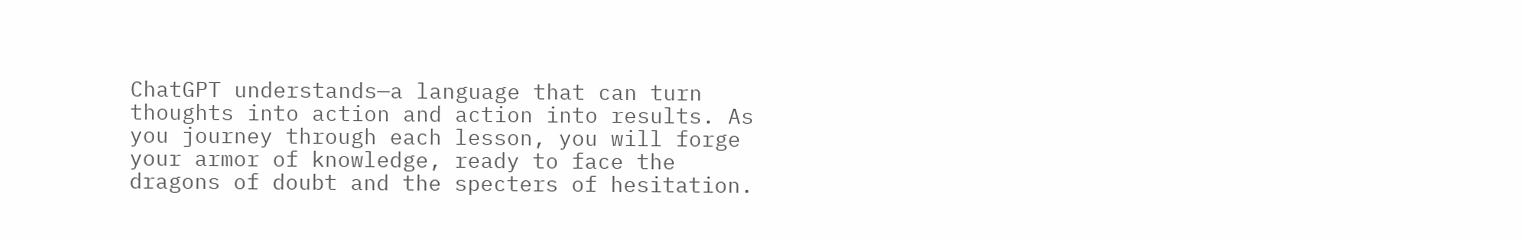ChatGPT understands—a language that can turn thoughts into action and action into results. As you journey through each lesson, you will forge your armor of knowledge, ready to face the dragons of doubt and the specters of hesitation.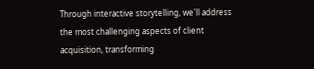Through interactive storytelling, we'll address the most challenging aspects of client acquisition, transforming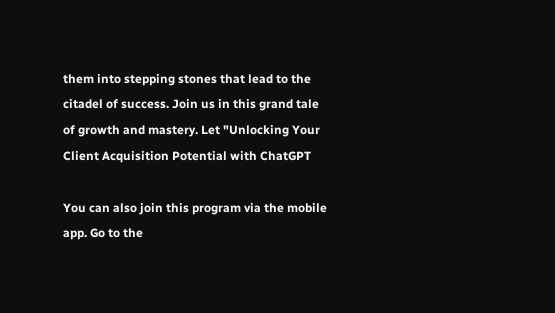them into stepping stones that lead to the citadel of success. Join us in this grand tale of growth and mastery. Let "Unlocking Your Client Acquisition Potential with ChatGPT

You can also join this program via the mobile app. Go to the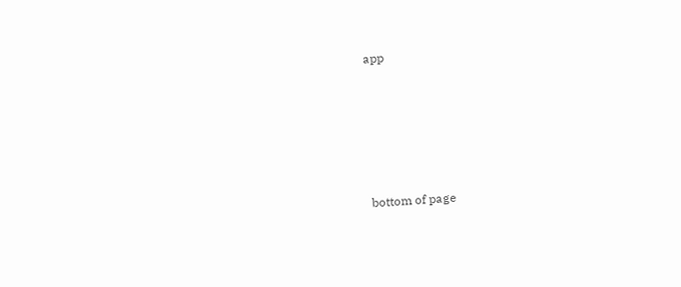app





bottom of page